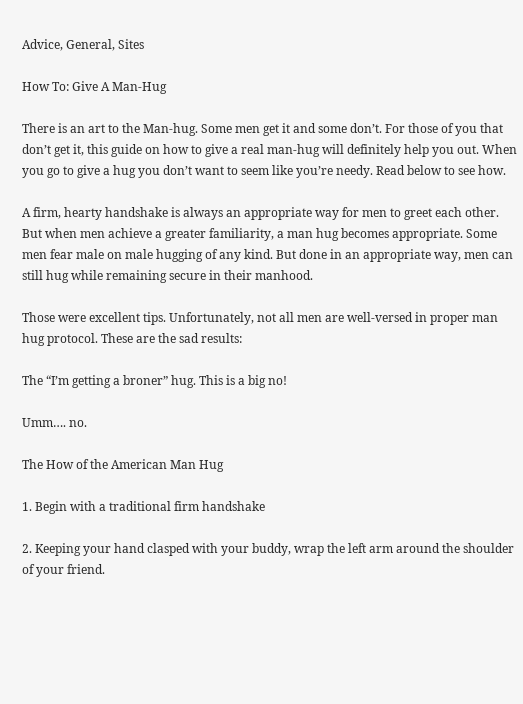Advice, General, Sites

How To: Give A Man-Hug

There is an art to the Man-hug. Some men get it and some don’t. For those of you that don’t get it, this guide on how to give a real man-hug will definitely help you out. When you go to give a hug you don’t want to seem like you’re needy. Read below to see how.

A firm, hearty handshake is always an appropriate way for men to greet each other. But when men achieve a greater familiarity, a man hug becomes appropriate. Some men fear male on male hugging of any kind. But done in an appropriate way, men can still hug while remaining secure in their manhood.

Those were excellent tips. Unfortunately, not all men are well-versed in proper man hug protocol. These are the sad results:

The “I’m getting a broner” hug. This is a big no!

Umm…. no.

The How of the American Man Hug

1. Begin with a traditional firm handshake

2. Keeping your hand clasped with your buddy, wrap the left arm around the shoulder of your friend.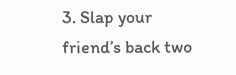3. Slap your friend’s back two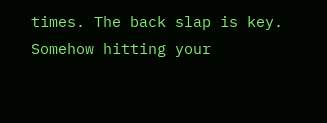times. The back slap is key. Somehow hitting your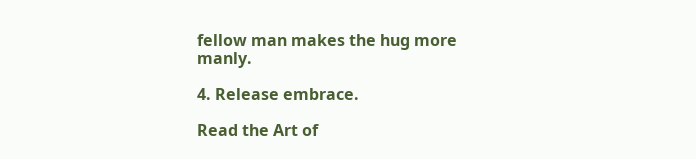fellow man makes the hug more manly.

4. Release embrace.

Read the Art of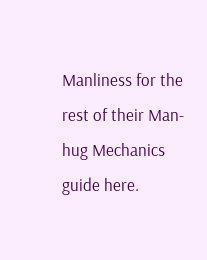Manliness for the rest of their Man-hug Mechanics guide here.